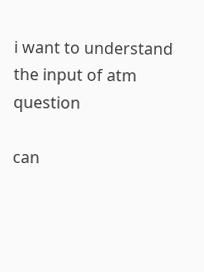i want to understand the input of atm question

can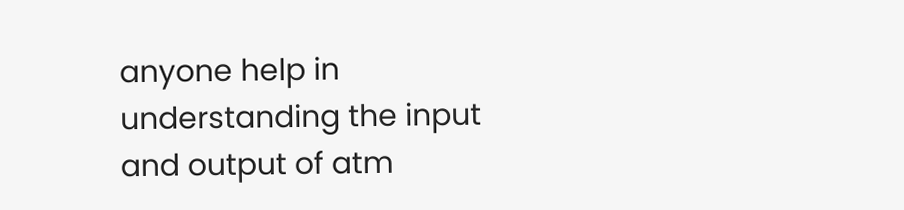anyone help in understanding the input and output of atm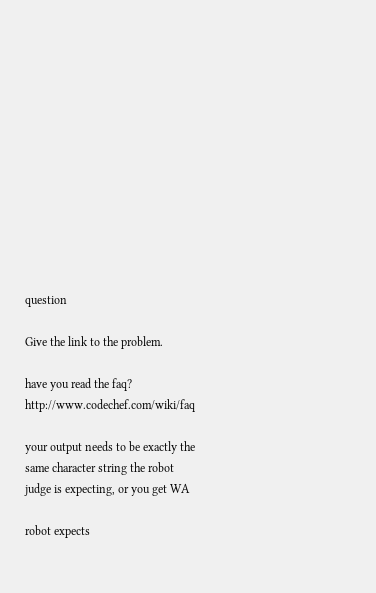question

Give the link to the problem.

have you read the faq? http://www.codechef.com/wiki/faq

your output needs to be exactly the same character string the robot judge is expecting, or you get WA

robot expects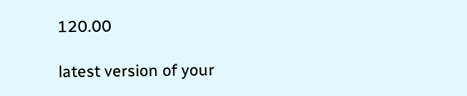120.00

latest version of your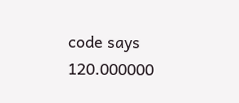code says 120.000000